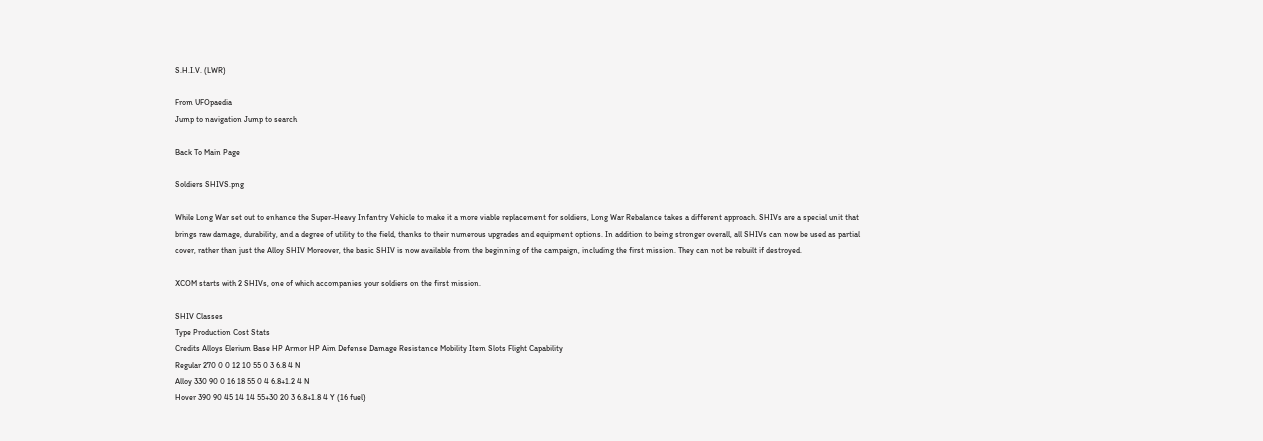S.H.I.V. (LWR)

From UFOpaedia
Jump to navigation Jump to search

Back To Main Page

Soldiers SHIVS.png

While Long War set out to enhance the Super-Heavy Infantry Vehicle to make it a more viable replacement for soldiers, Long War Rebalance takes a different approach. SHIVs are a special unit that brings raw damage, durability, and a degree of utility to the field, thanks to their numerous upgrades and equipment options. In addition to being stronger overall, all SHIVs can now be used as partial cover, rather than just the Alloy SHIV Moreover, the basic SHIV is now available from the beginning of the campaign, including the first mission. They can not be rebuilt if destroyed.

XCOM starts with 2 SHIVs, one of which accompanies your soldiers on the first mission.

SHIV Classes
Type Production Cost Stats
Credits Alloys Elerium Base HP Armor HP Aim Defense Damage Resistance Mobility Item Slots Flight Capability
Regular 270 0 0 12 10 55 0 3 6.8 4 N
Alloy 330 90 0 16 18 55 0 4 6.8+1.2 4 N
Hover 390 90 45 14 14 55+30 20 3 6.8+1.8 4 Y (16 fuel)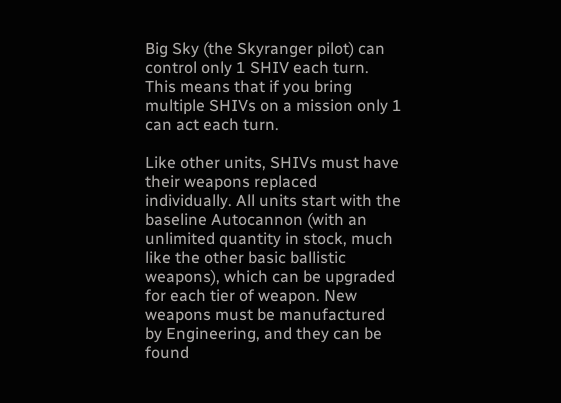Big Sky (the Skyranger pilot) can control only 1 SHIV each turn. This means that if you bring multiple SHIVs on a mission only 1 can act each turn.

Like other units, SHIVs must have their weapons replaced individually. All units start with the baseline Autocannon (with an unlimited quantity in stock, much like the other basic ballistic weapons), which can be upgraded for each tier of weapon. New weapons must be manufactured by Engineering, and they can be found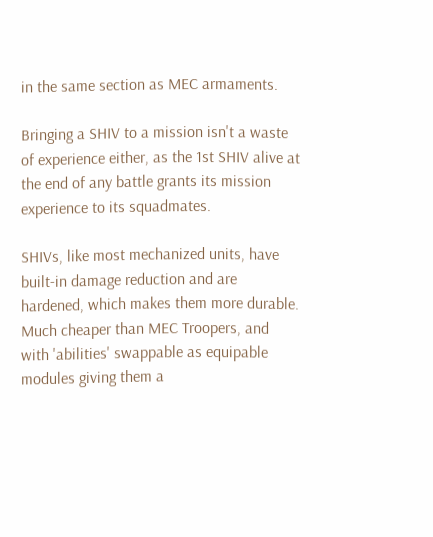in the same section as MEC armaments.

Bringing a SHIV to a mission isn't a waste of experience either, as the 1st SHIV alive at the end of any battle grants its mission experience to its squadmates.

SHIVs, like most mechanized units, have built-in damage reduction and are hardened, which makes them more durable. Much cheaper than MEC Troopers, and with 'abilities' swappable as equipable modules giving them a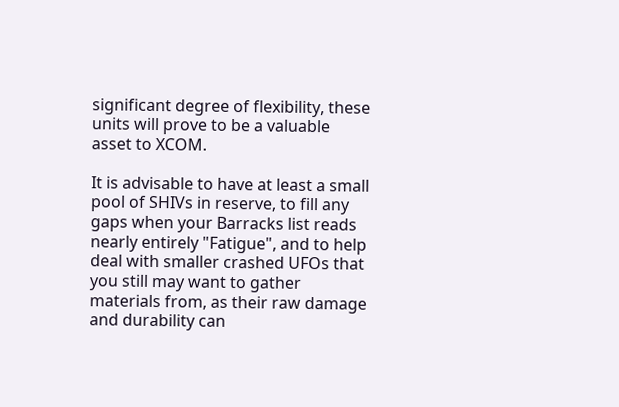significant degree of flexibility, these units will prove to be a valuable asset to XCOM.

It is advisable to have at least a small pool of SHIVs in reserve, to fill any gaps when your Barracks list reads nearly entirely "Fatigue", and to help deal with smaller crashed UFOs that you still may want to gather materials from, as their raw damage and durability can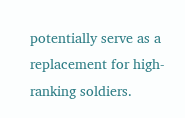potentially serve as a replacement for high-ranking soldiers.